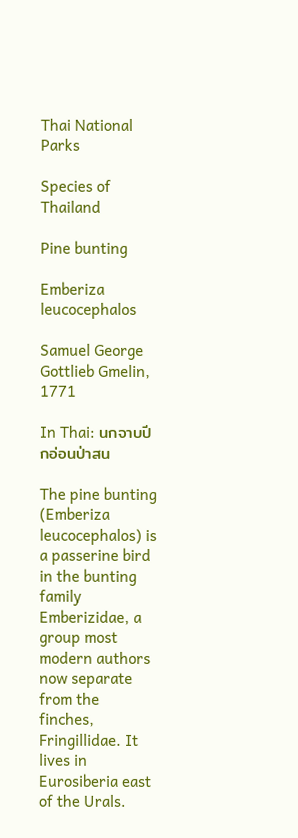Thai National Parks

Species of Thailand

Pine bunting

Emberiza leucocephalos

Samuel George Gottlieb Gmelin, 1771

In Thai: นกจาบปีกอ่อนป่าสน

The pine bunting (Emberiza leucocephalos) is a passerine bird in the bunting family Emberizidae, a group most modern authors now separate from the finches, Fringillidae. It lives in Eurosiberia east of the Urals.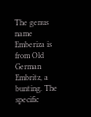The genus name Emberiza is from Old German Embritz, a bunting. The specific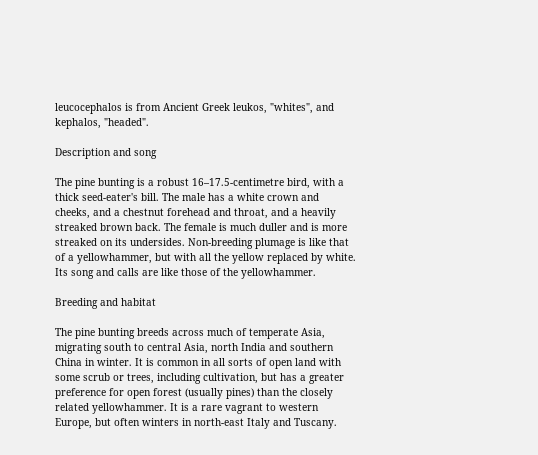leucocephalos is from Ancient Greek leukos, "whites", and kephalos, "headed".

Description and song

The pine bunting is a robust 16–17.5-centimetre bird, with a thick seed-eater's bill. The male has a white crown and cheeks, and a chestnut forehead and throat, and a heavily streaked brown back. The female is much duller and is more streaked on its undersides. Non-breeding plumage is like that of a yellowhammer, but with all the yellow replaced by white. Its song and calls are like those of the yellowhammer.

Breeding and habitat

The pine bunting breeds across much of temperate Asia, migrating south to central Asia, north India and southern China in winter. It is common in all sorts of open land with some scrub or trees, including cultivation, but has a greater preference for open forest (usually pines) than the closely related yellowhammer. It is a rare vagrant to western Europe, but often winters in north-east Italy and Tuscany.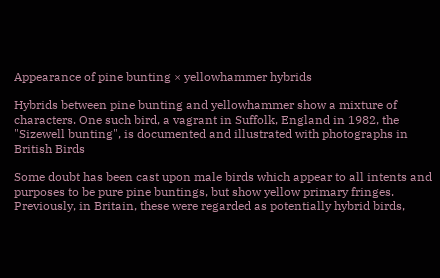Appearance of pine bunting × yellowhammer hybrids

Hybrids between pine bunting and yellowhammer show a mixture of characters. One such bird, a vagrant in Suffolk, England in 1982, the "Sizewell bunting", is documented and illustrated with photographs in British Birds

Some doubt has been cast upon male birds which appear to all intents and purposes to be pure pine buntings, but show yellow primary fringes. Previously, in Britain, these were regarded as potentially hybrid birds,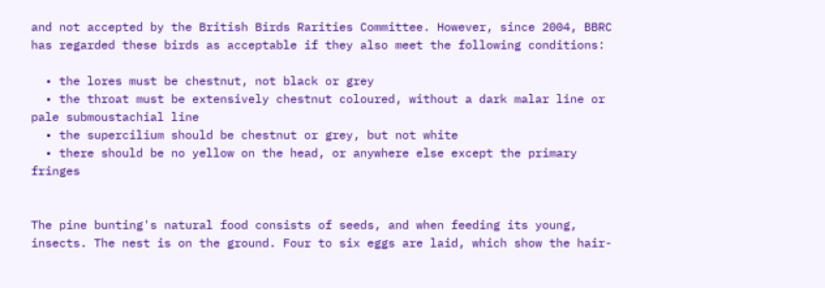and not accepted by the British Birds Rarities Committee. However, since 2004, BBRC has regarded these birds as acceptable if they also meet the following conditions:

  • the lores must be chestnut, not black or grey
  • the throat must be extensively chestnut coloured, without a dark malar line or pale submoustachial line
  • the supercilium should be chestnut or grey, but not white
  • there should be no yellow on the head, or anywhere else except the primary fringes


The pine bunting's natural food consists of seeds, and when feeding its young, insects. The nest is on the ground. Four to six eggs are laid, which show the hair-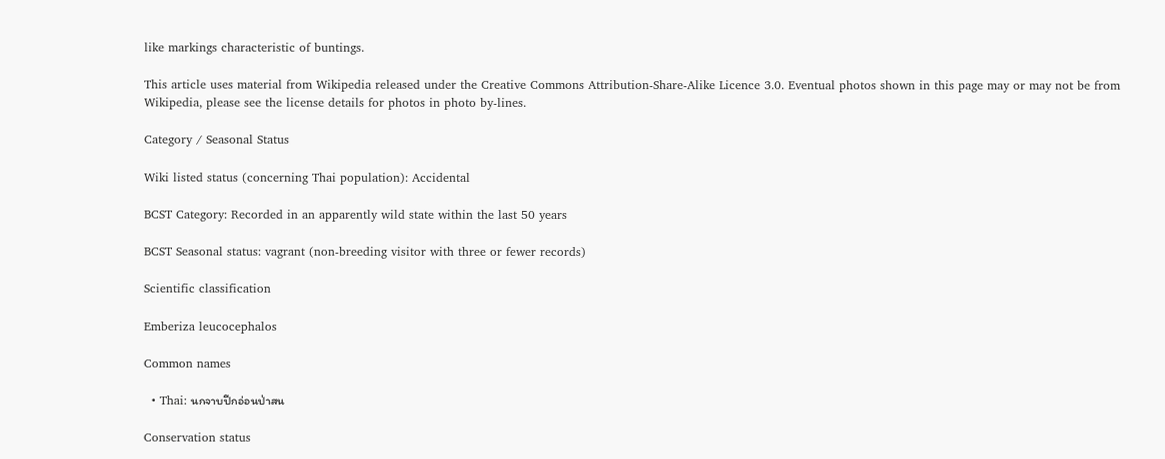like markings characteristic of buntings.

This article uses material from Wikipedia released under the Creative Commons Attribution-Share-Alike Licence 3.0. Eventual photos shown in this page may or may not be from Wikipedia, please see the license details for photos in photo by-lines.

Category / Seasonal Status

Wiki listed status (concerning Thai population): Accidental

BCST Category: Recorded in an apparently wild state within the last 50 years

BCST Seasonal status: vagrant (non-breeding visitor with three or fewer records)

Scientific classification

Emberiza leucocephalos

Common names

  • Thai: นกจาบปีกอ่อนป่าสน

Conservation status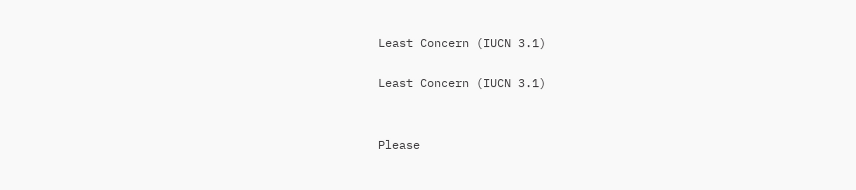Least Concern (IUCN 3.1)

Least Concern (IUCN 3.1)


Please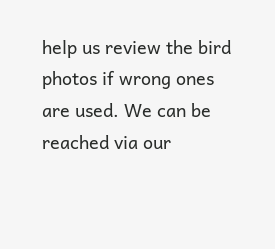help us review the bird photos if wrong ones are used. We can be reached via our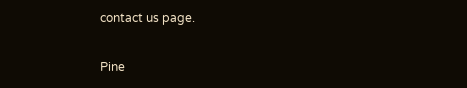contact us page.

Pine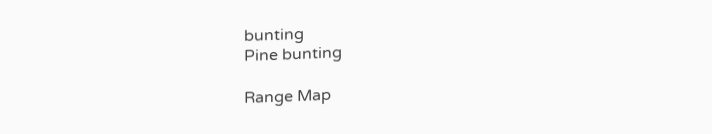bunting
Pine bunting

Range Map